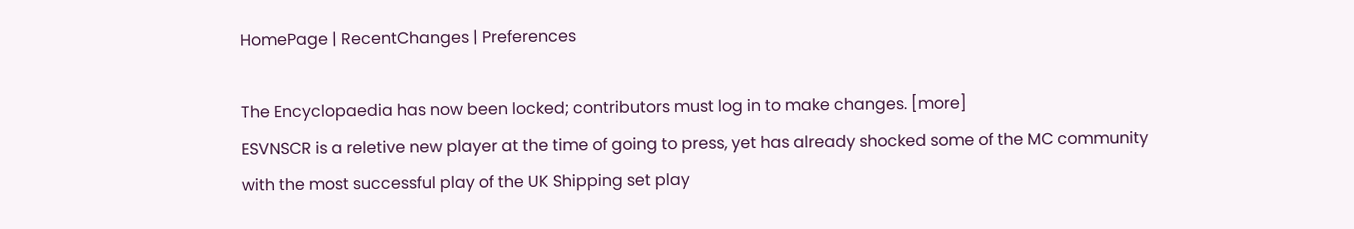HomePage | RecentChanges | Preferences

The Encyclopaedia has now been locked; contributors must log in to make changes. [more]
ESVNSCR is a reletive new player at the time of going to press, yet has already shocked some of the MC community with the most successful play of the UK Shipping set play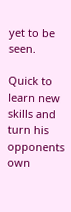yet to be seen.

Quick to learn new skills and turn his opponents own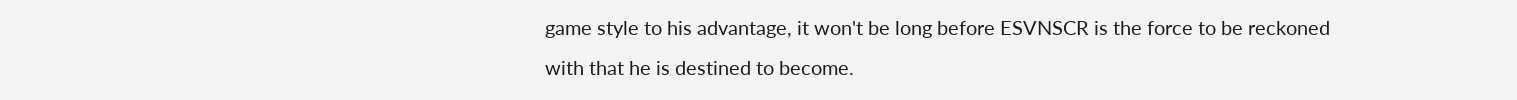game style to his advantage, it won't be long before ESVNSCR is the force to be reckoned with that he is destined to become.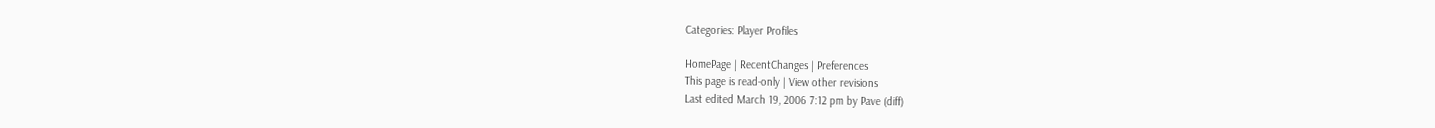Categories: Player Profiles

HomePage | RecentChanges | Preferences
This page is read-only | View other revisions
Last edited March 19, 2006 7:12 pm by Pave (diff)